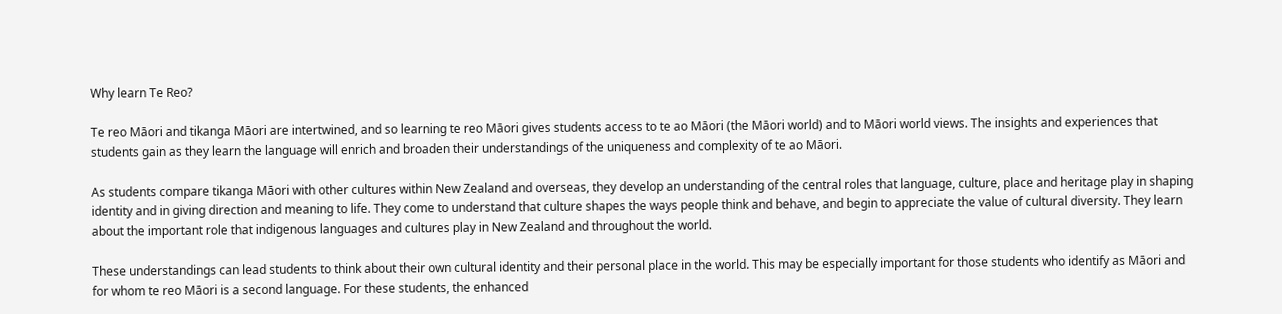Why learn Te Reo?

Te reo Māori and tikanga Māori are intertwined, and so learning te reo Māori gives students access to te ao Māori (the Māori world) and to Māori world views. The insights and experiences that students gain as they learn the language will enrich and broaden their understandings of the uniqueness and complexity of te ao Māori.

As students compare tikanga Māori with other cultures within New Zealand and overseas, they develop an understanding of the central roles that language, culture, place and heritage play in shaping identity and in giving direction and meaning to life. They come to understand that culture shapes the ways people think and behave, and begin to appreciate the value of cultural diversity. They learn about the important role that indigenous languages and cultures play in New Zealand and throughout the world.

These understandings can lead students to think about their own cultural identity and their personal place in the world. This may be especially important for those students who identify as Māori and for whom te reo Māori is a second language. For these students, the enhanced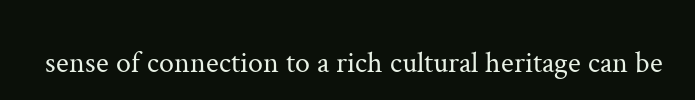sense of connection to a rich cultural heritage can be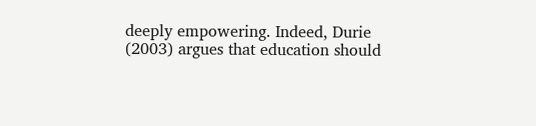deeply empowering. Indeed, Durie (2003) argues that education should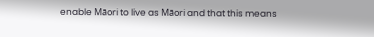enable Māori to live as Māori and that this means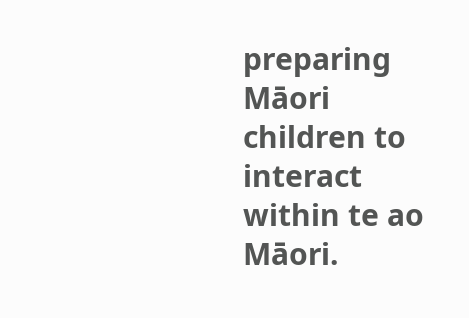preparing Māori children to interact within te ao Māori.